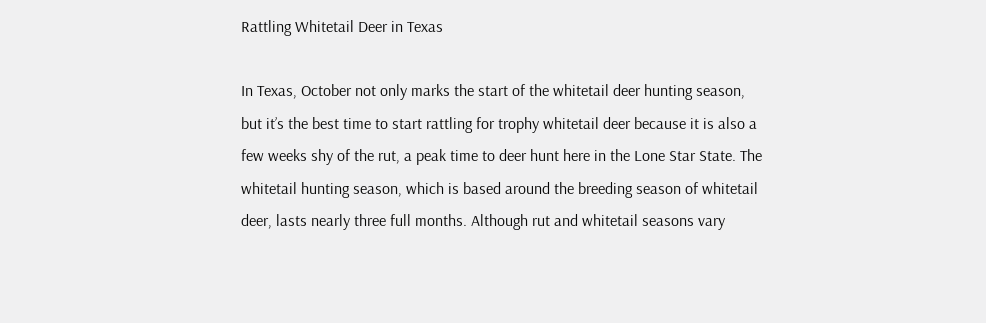Rattling Whitetail Deer in Texas

In Texas, October not only marks the start of the whitetail deer hunting season, but it’s the best time to start rattling for trophy whitetail deer because it is also a few weeks shy of the rut, a peak time to deer hunt here in the Lone Star State. The whitetail hunting season, which is based around the breeding season of whitetail deer, lasts nearly three full months. Although rut and whitetail seasons vary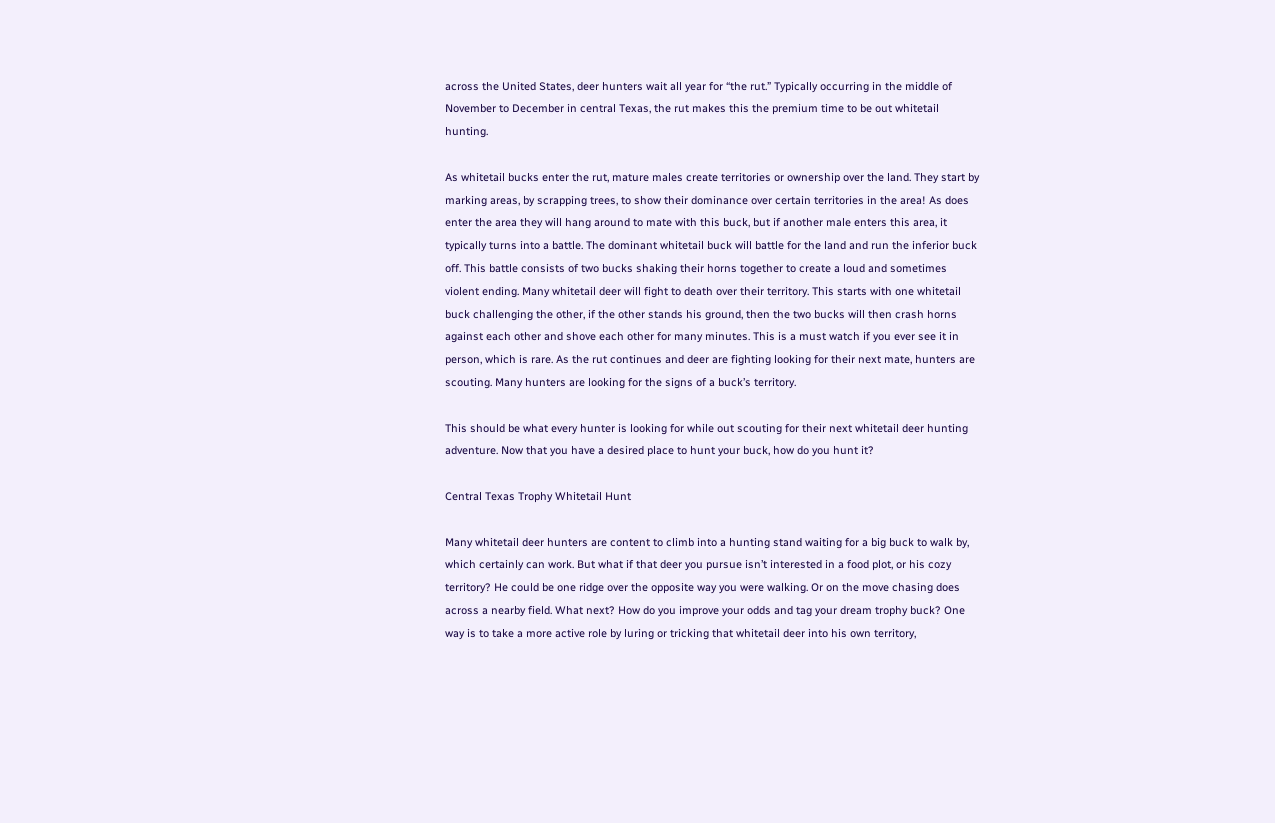across the United States, deer hunters wait all year for “the rut.” Typically occurring in the middle of November to December in central Texas, the rut makes this the premium time to be out whitetail hunting.

As whitetail bucks enter the rut, mature males create territories or ownership over the land. They start by marking areas, by scrapping trees, to show their dominance over certain territories in the area! As does enter the area they will hang around to mate with this buck, but if another male enters this area, it typically turns into a battle. The dominant whitetail buck will battle for the land and run the inferior buck off. This battle consists of two bucks shaking their horns together to create a loud and sometimes violent ending. Many whitetail deer will fight to death over their territory. This starts with one whitetail buck challenging the other, if the other stands his ground, then the two bucks will then crash horns against each other and shove each other for many minutes. This is a must watch if you ever see it in person, which is rare. As the rut continues and deer are fighting looking for their next mate, hunters are scouting. Many hunters are looking for the signs of a buck’s territory.

This should be what every hunter is looking for while out scouting for their next whitetail deer hunting adventure. Now that you have a desired place to hunt your buck, how do you hunt it?

Central Texas Trophy Whitetail Hunt

Many whitetail deer hunters are content to climb into a hunting stand waiting for a big buck to walk by, which certainly can work. But what if that deer you pursue isn’t interested in a food plot, or his cozy territory? He could be one ridge over the opposite way you were walking. Or on the move chasing does across a nearby field. What next? How do you improve your odds and tag your dream trophy buck? One way is to take a more active role by luring or tricking that whitetail deer into his own territory,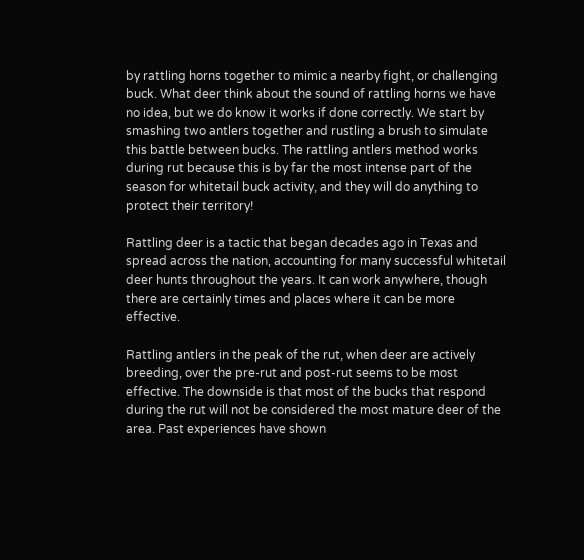by rattling horns together to mimic a nearby fight, or challenging buck. What deer think about the sound of rattling horns we have no idea, but we do know it works if done correctly. We start by smashing two antlers together and rustling a brush to simulate this battle between bucks. The rattling antlers method works during rut because this is by far the most intense part of the season for whitetail buck activity, and they will do anything to protect their territory!

Rattling deer is a tactic that began decades ago in Texas and spread across the nation, accounting for many successful whitetail deer hunts throughout the years. It can work anywhere, though there are certainly times and places where it can be more effective.

Rattling antlers in the peak of the rut, when deer are actively breeding, over the pre-rut and post-rut seems to be most effective. The downside is that most of the bucks that respond during the rut will not be considered the most mature deer of the area. Past experiences have shown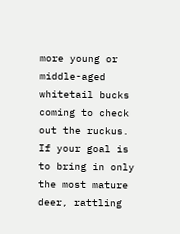more young or middle-aged whitetail bucks coming to check out the ruckus. If your goal is to bring in only the most mature deer, rattling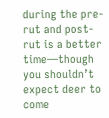during the pre-rut and post-rut is a better time—though you shouldn’t expect deer to come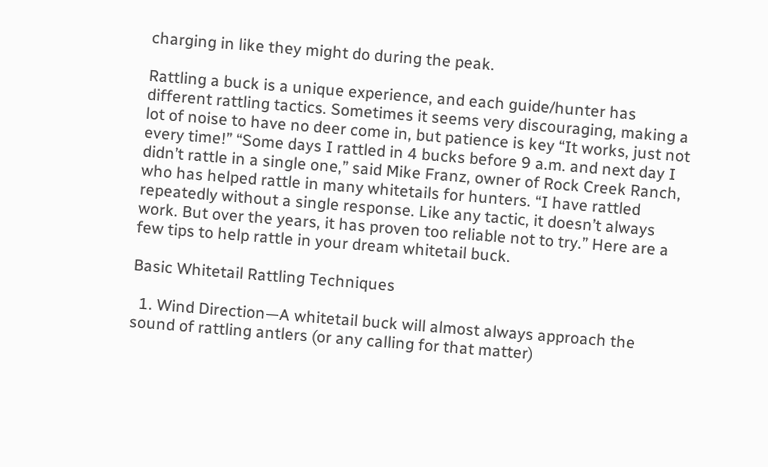charging in like they might do during the peak.

Rattling a buck is a unique experience, and each guide/hunter has different rattling tactics. Sometimes it seems very discouraging, making a lot of noise to have no deer come in, but patience is key “It works, just not every time!” “Some days I rattled in 4 bucks before 9 a.m. and next day I didn’t rattle in a single one,” said Mike Franz, owner of Rock Creek Ranch, who has helped rattle in many whitetails for hunters. “I have rattled repeatedly without a single response. Like any tactic, it doesn’t always work. But over the years, it has proven too reliable not to try.” Here are a few tips to help rattle in your dream whitetail buck.

Basic Whitetail Rattling Techniques

  1. Wind Direction—A whitetail buck will almost always approach the sound of rattling antlers (or any calling for that matter)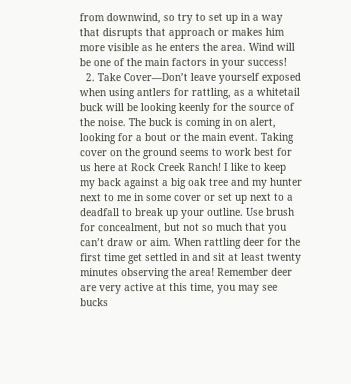from downwind, so try to set up in a way that disrupts that approach or makes him more visible as he enters the area. Wind will be one of the main factors in your success!
  2. Take Cover—Don’t leave yourself exposed when using antlers for rattling, as a whitetail buck will be looking keenly for the source of the noise. The buck is coming in on alert, looking for a bout or the main event. Taking cover on the ground seems to work best for us here at Rock Creek Ranch! I like to keep my back against a big oak tree and my hunter next to me in some cover or set up next to a deadfall to break up your outline. Use brush for concealment, but not so much that you can’t draw or aim. When rattling deer for the first time get settled in and sit at least twenty minutes observing the area! Remember deer are very active at this time, you may see bucks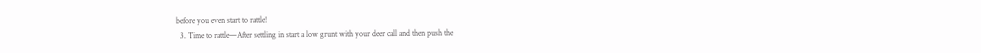before you even start to rattle!
  3. Time to rattle—After settling in start a low grunt with your deer call and then push the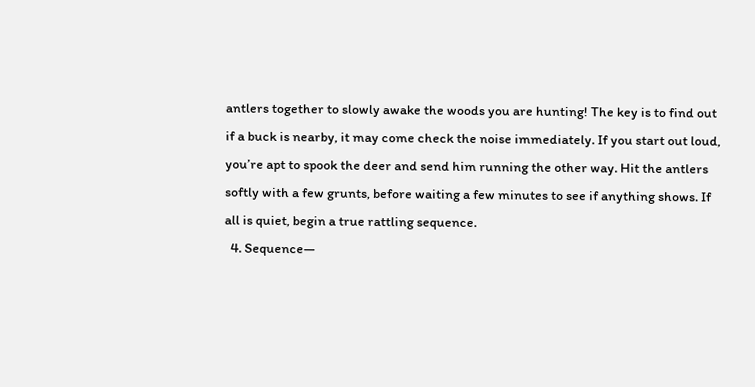antlers together to slowly awake the woods you are hunting! The key is to find out if a buck is nearby, it may come check the noise immediately. If you start out loud, you’re apt to spook the deer and send him running the other way. Hit the antlers softly with a few grunts, before waiting a few minutes to see if anything shows. If all is quiet, begin a true rattling sequence.
  4. Sequence—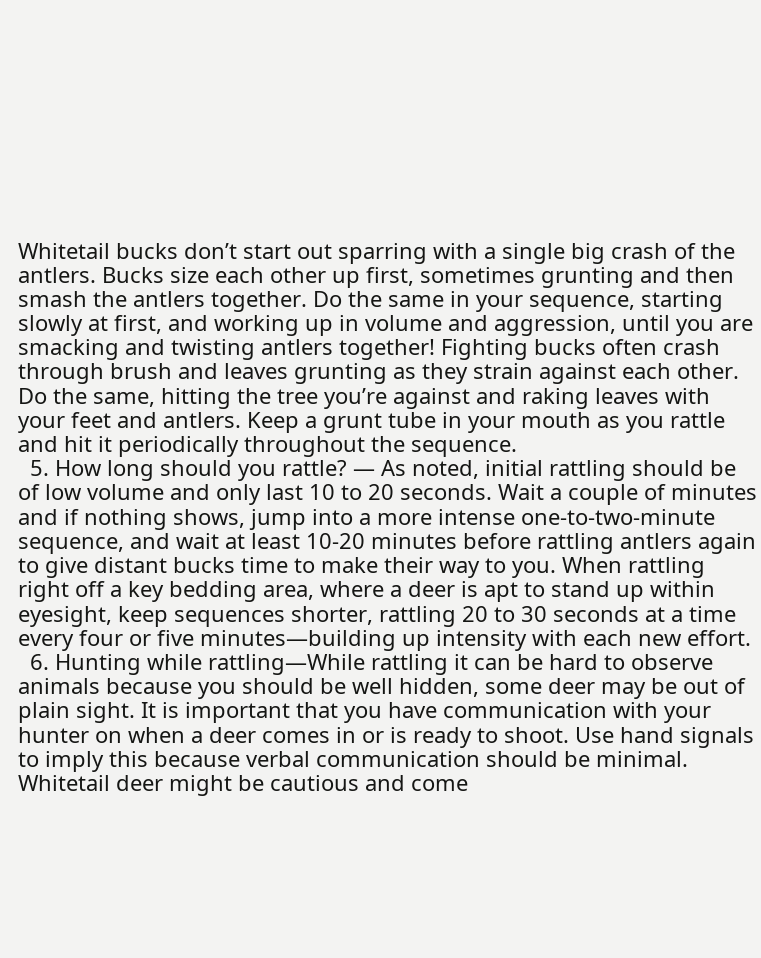Whitetail bucks don’t start out sparring with a single big crash of the antlers. Bucks size each other up first, sometimes grunting and then smash the antlers together. Do the same in your sequence, starting slowly at first, and working up in volume and aggression, until you are smacking and twisting antlers together! Fighting bucks often crash through brush and leaves grunting as they strain against each other. Do the same, hitting the tree you’re against and raking leaves with your feet and antlers. Keep a grunt tube in your mouth as you rattle and hit it periodically throughout the sequence.
  5. How long should you rattle? — As noted, initial rattling should be of low volume and only last 10 to 20 seconds. Wait a couple of minutes and if nothing shows, jump into a more intense one-to-two-minute sequence, and wait at least 10-20 minutes before rattling antlers again to give distant bucks time to make their way to you. When rattling right off a key bedding area, where a deer is apt to stand up within eyesight, keep sequences shorter, rattling 20 to 30 seconds at a time every four or five minutes—building up intensity with each new effort.
  6. Hunting while rattling—While rattling it can be hard to observe animals because you should be well hidden, some deer may be out of plain sight. It is important that you have communication with your hunter on when a deer comes in or is ready to shoot. Use hand signals to imply this because verbal communication should be minimal. Whitetail deer might be cautious and come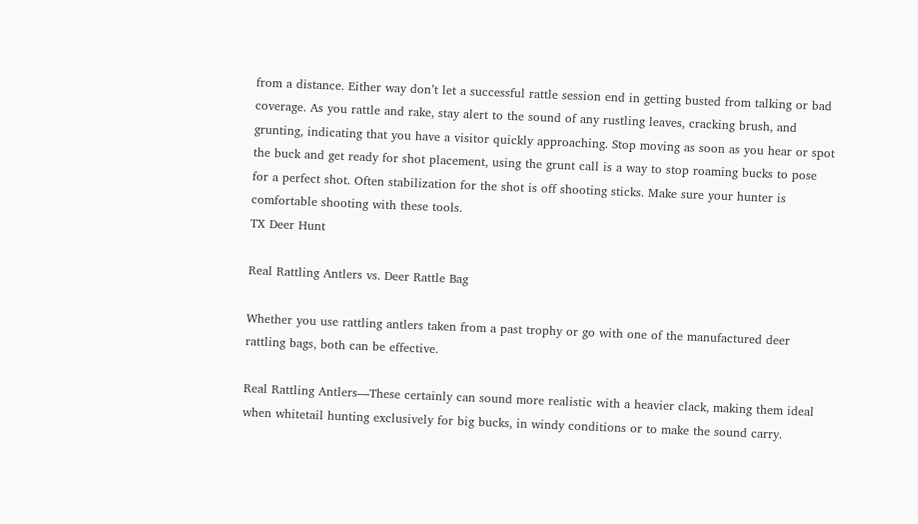from a distance. Either way don’t let a successful rattle session end in getting busted from talking or bad coverage. As you rattle and rake, stay alert to the sound of any rustling leaves, cracking brush, and grunting, indicating that you have a visitor quickly approaching. Stop moving as soon as you hear or spot the buck and get ready for shot placement, using the grunt call is a way to stop roaming bucks to pose for a perfect shot. Often stabilization for the shot is off shooting sticks. Make sure your hunter is comfortable shooting with these tools.
TX Deer Hunt

Real Rattling Antlers vs. Deer Rattle Bag

Whether you use rattling antlers taken from a past trophy or go with one of the manufactured deer rattling bags, both can be effective.

Real Rattling Antlers—These certainly can sound more realistic with a heavier clack, making them ideal when whitetail hunting exclusively for big bucks, in windy conditions or to make the sound carry.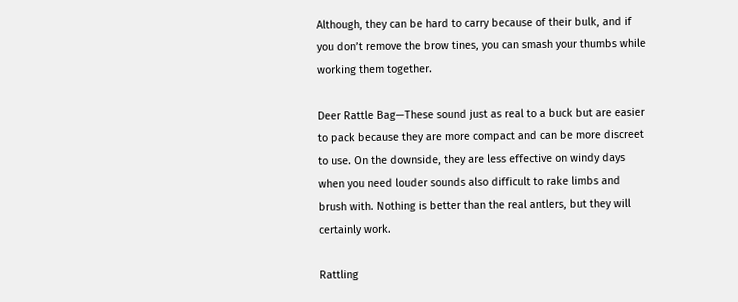Although, they can be hard to carry because of their bulk, and if you don’t remove the brow tines, you can smash your thumbs while working them together.

Deer Rattle Bag—These sound just as real to a buck but are easier to pack because they are more compact and can be more discreet to use. On the downside, they are less effective on windy days when you need louder sounds also difficult to rake limbs and brush with. Nothing is better than the real antlers, but they will certainly work.

Rattling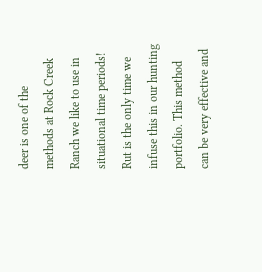deer is one of the methods at Rock Creek Ranch we like to use in situational time periods! Rut is the only time we infuse this in our hunting portfolio. This method can be very effective and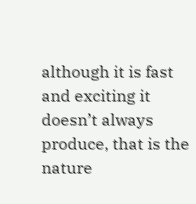although it is fast and exciting it doesn’t always produce, that is the nature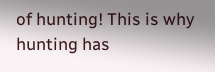of hunting! This is why hunting has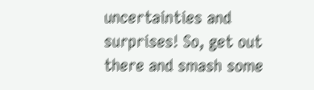uncertainties and surprises! So, get out there and smash some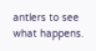antlers to see what happens.